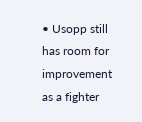• Usopp still has room for improvement as a fighter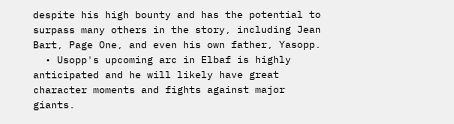despite his high bounty and has the potential to surpass many others in the story, including Jean Bart, Page One, and even his own father, Yasopp.
  • Usopp's upcoming arc in Elbaf is highly anticipated and he will likely have great character moments and fights against major giants.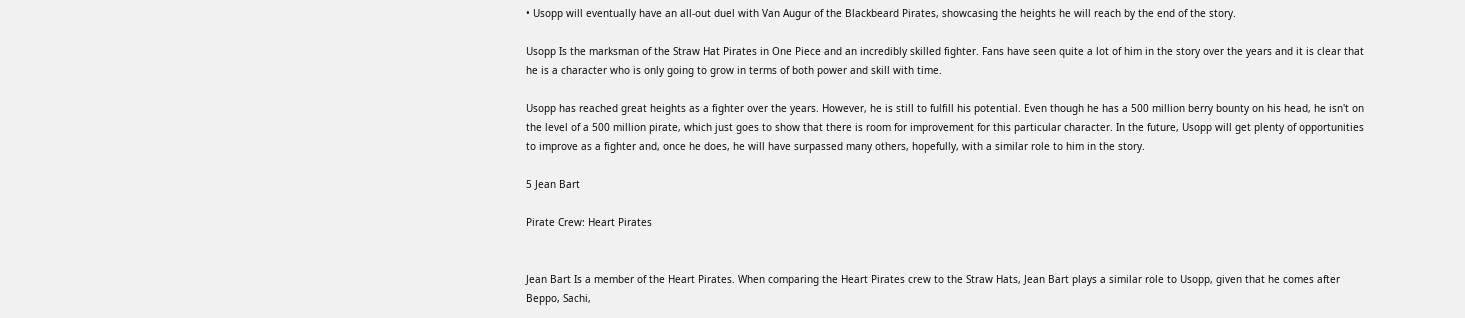• Usopp will eventually have an all-out duel with Van Augur of the Blackbeard Pirates, showcasing the heights he will reach by the end of the story.

Usopp Is the marksman of the Straw Hat Pirates in One Piece and an incredibly skilled fighter. Fans have seen quite a lot of him in the story over the years and it is clear that he is a character who is only going to grow in terms of both power and skill with time.

Usopp has reached great heights as a fighter over the years. However, he is still to fulfill his potential. Even though he has a 500 million berry bounty on his head, he isn't on the level of a 500 million pirate, which just goes to show that there is room for improvement for this particular character. In the future, Usopp will get plenty of opportunities to improve as a fighter and, once he does, he will have surpassed many others, hopefully, with a similar role to him in the story.

5 Jean Bart

Pirate Crew: Heart Pirates


Jean Bart Is a member of the Heart Pirates. When comparing the Heart Pirates crew to the Straw Hats, Jean Bart plays a similar role to Usopp, given that he comes after Beppo, Sachi,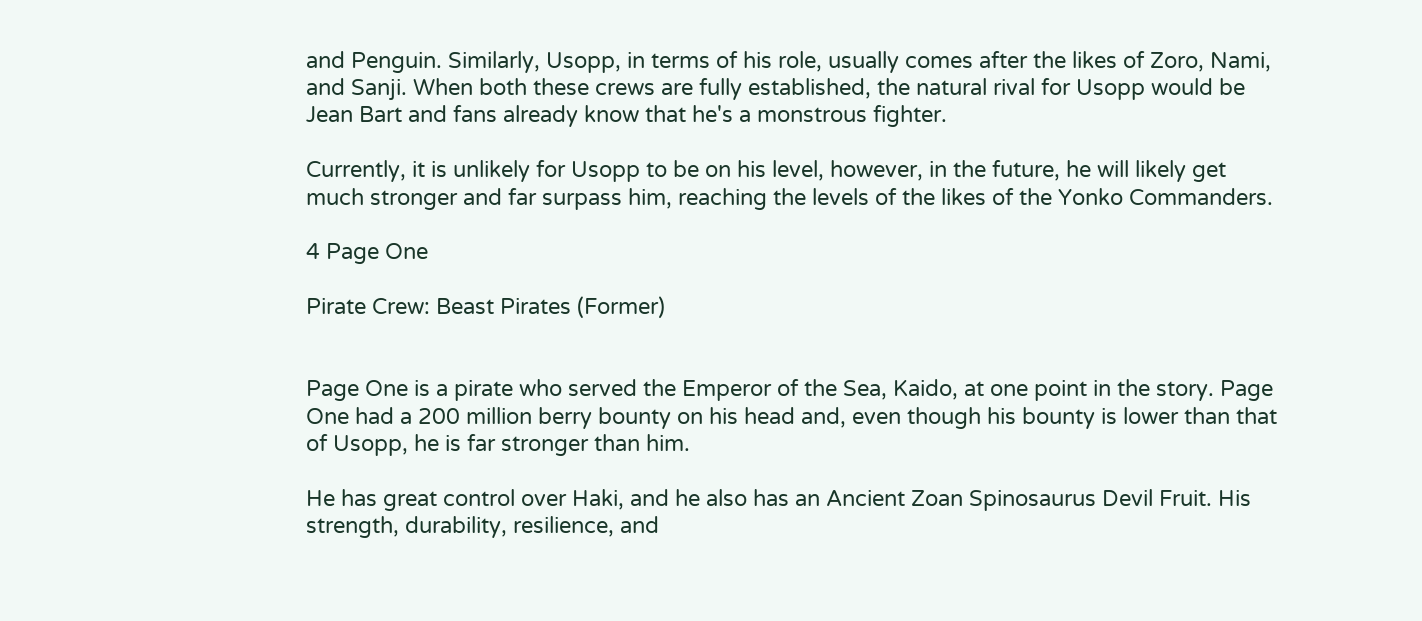and Penguin. Similarly, Usopp, in terms of his role, usually comes after the likes of Zoro, Nami, and Sanji. When both these crews are fully established, the natural rival for Usopp would be Jean Bart and fans already know that he's a monstrous fighter.

Currently, it is unlikely for Usopp to be on his level, however, in the future, he will likely get much stronger and far surpass him, reaching the levels of the likes of the Yonko Commanders.

4 Page One

Pirate Crew: Beast Pirates (Former)


Page One is a pirate who served the Emperor of the Sea, Kaido, at one point in the story. Page One had a 200 million berry bounty on his head and, even though his bounty is lower than that of Usopp, he is far stronger than him.

He has great control over Haki, and he also has an Ancient Zoan Spinosaurus Devil Fruit. His strength, durability, resilience, and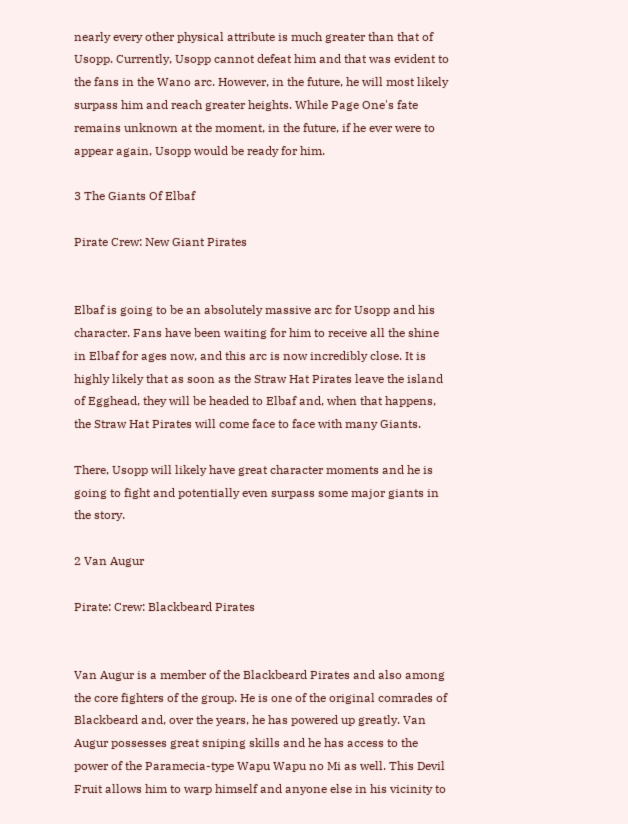nearly every other physical attribute is much greater than that of Usopp. Currently, Usopp cannot defeat him and that was evident to the fans in the Wano arc. However, in the future, he will most likely surpass him and reach greater heights. While Page One's fate remains unknown at the moment, in the future, if he ever were to appear again, Usopp would be ready for him.

3 The Giants Of Elbaf

Pirate Crew: New Giant Pirates


Elbaf is going to be an absolutely massive arc for Usopp and his character. Fans have been waiting for him to receive all the shine in Elbaf for ages now, and this arc is now incredibly close. It is highly likely that as soon as the Straw Hat Pirates leave the island of Egghead, they will be headed to Elbaf and, when that happens, the Straw Hat Pirates will come face to face with many Giants.

There, Usopp will likely have great character moments and he is going to fight and potentially even surpass some major giants in the story.

2 Van Augur

Pirate: Crew: Blackbeard Pirates


Van Augur is a member of the Blackbeard Pirates and also among the core fighters of the group. He is one of the original comrades of Blackbeard and, over the years, he has powered up greatly. Van Augur possesses great sniping skills and he has access to the power of the Paramecia-type Wapu Wapu no Mi as well. This Devil Fruit allows him to warp himself and anyone else in his vicinity to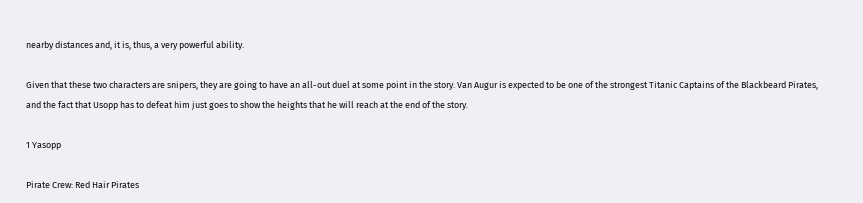nearby distances and, it is, thus, a very powerful ability.

Given that these two characters are snipers, they are going to have an all-out duel at some point in the story. Van Augur is expected to be one of the strongest Titanic Captains of the Blackbeard Pirates, and the fact that Usopp has to defeat him just goes to show the heights that he will reach at the end of the story.

1 Yasopp

Pirate Crew: Red Hair Pirates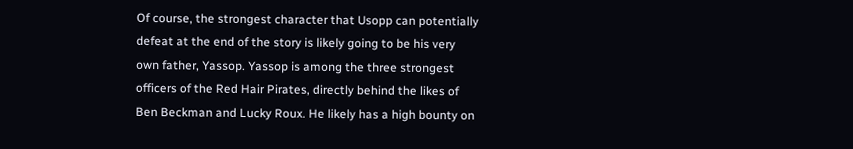Of course, the strongest character that Usopp can potentially defeat at the end of the story is likely going to be his very own father, Yassop. Yassop is among the three strongest officers of the Red Hair Pirates, directly behind the likes of Ben Beckman and Lucky Roux. He likely has a high bounty on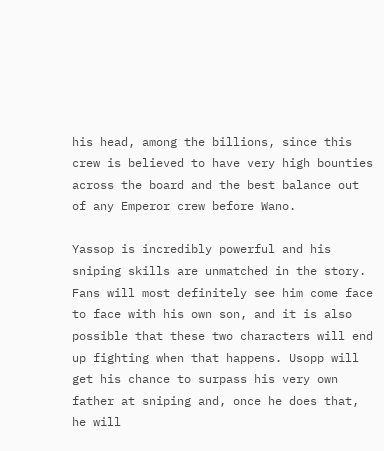his head, among the billions, since this crew is believed to have very high bounties across the board and the best balance out of any Emperor crew before Wano.

Yassop is incredibly powerful and his sniping skills are unmatched in the story. Fans will most definitely see him come face to face with his own son, and it is also possible that these two characters will end up fighting when that happens. Usopp will get his chance to surpass his very own father at sniping and, once he does that, he will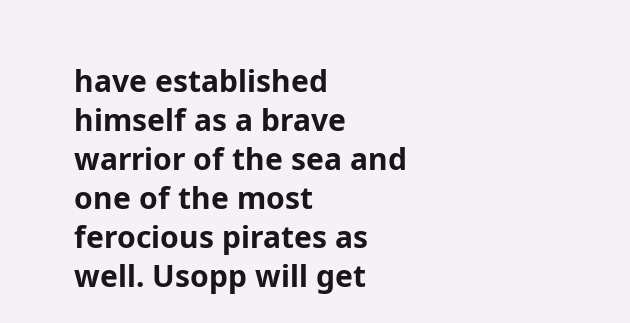have established himself as a brave warrior of the sea and one of the most ferocious pirates as well. Usopp will get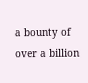a bounty of over a billion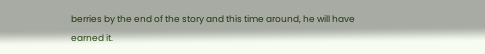berries by the end of the story and this time around, he will have earned it.